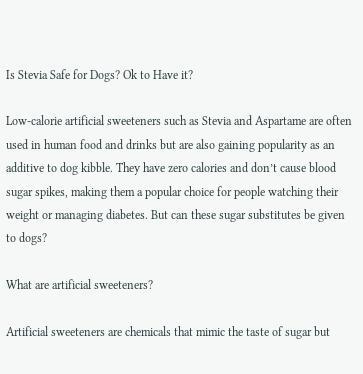Is Stevia Safe for Dogs? Ok to Have it?

Low-calorie artificial sweeteners such as Stevia and Aspartame are often used in human food and drinks but are also gaining popularity as an additive to dog kibble. They have zero calories and don’t cause blood sugar spikes, making them a popular choice for people watching their weight or managing diabetes. But can these sugar substitutes be given to dogs?

What are artificial sweeteners?

Artificial sweeteners are chemicals that mimic the taste of sugar but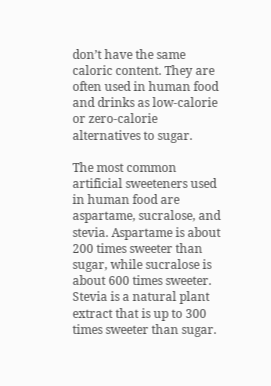don’t have the same caloric content. They are often used in human food and drinks as low-calorie or zero-calorie alternatives to sugar.

The most common artificial sweeteners used in human food are aspartame, sucralose, and stevia. Aspartame is about 200 times sweeter than sugar, while sucralose is about 600 times sweeter. Stevia is a natural plant extract that is up to 300 times sweeter than sugar.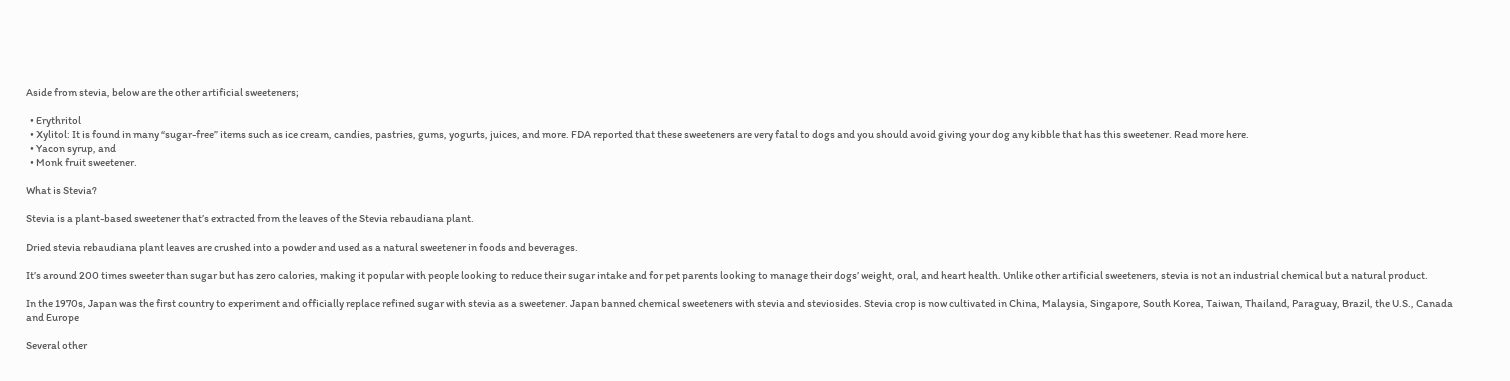Aside from stevia, below are the other artificial sweeteners;

  • Erythritol
  • Xylitol: It is found in many “sugar-free” items such as ice cream, candies, pastries, gums, yogurts, juices, and more. FDA reported that these sweeteners are very fatal to dogs and you should avoid giving your dog any kibble that has this sweetener. Read more here.
  • Yacon syrup, and
  • Monk fruit sweetener.

What is Stevia?

Stevia is a plant-based sweetener that’s extracted from the leaves of the Stevia rebaudiana plant.

Dried stevia rebaudiana plant leaves are crushed into a powder and used as a natural sweetener in foods and beverages.

It’s around 200 times sweeter than sugar but has zero calories, making it popular with people looking to reduce their sugar intake and for pet parents looking to manage their dogs’ weight, oral, and heart health. Unlike other artificial sweeteners, stevia is not an industrial chemical but a natural product.

In the 1970s, Japan was the first country to experiment and officially replace refined sugar with stevia as a sweetener. Japan banned chemical sweeteners with stevia and steviosides. Stevia crop is now cultivated in China, Malaysia, Singapore, South Korea, Taiwan, Thailand, Paraguay, Brazil, the U.S., Canada and Europe

Several other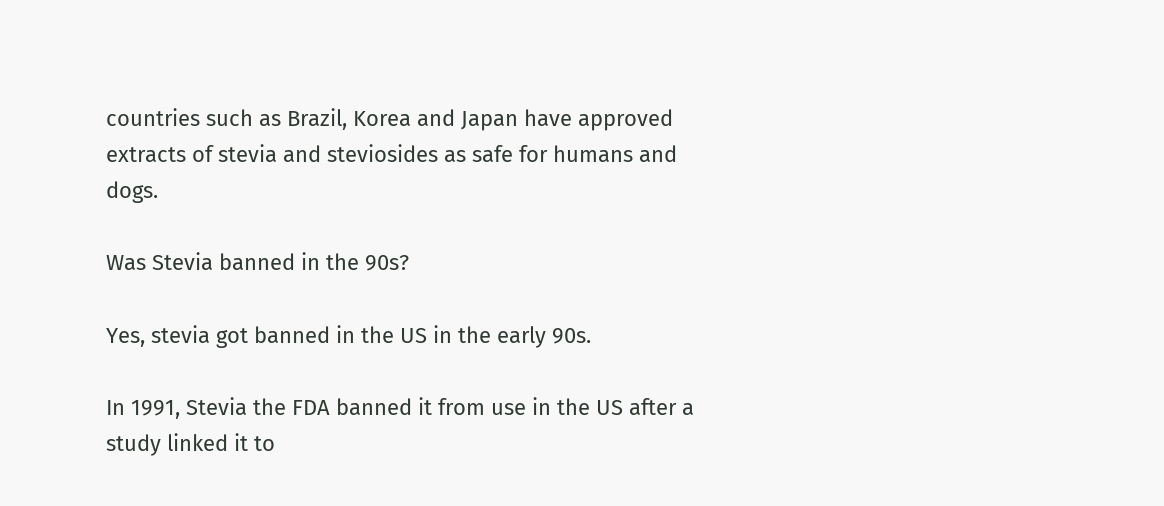countries such as Brazil, Korea and Japan have approved extracts of stevia and steviosides as safe for humans and dogs.

Was Stevia banned in the 90s?

Yes, stevia got banned in the US in the early 90s.

In 1991, Stevia the FDA banned it from use in the US after a study linked it to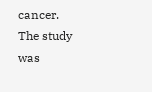cancer. The study was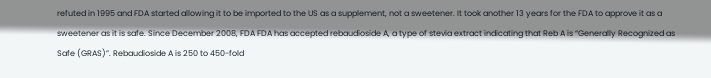refuted in 1995 and FDA started allowing it to be imported to the US as a supplement, not a sweetener. It took another 13 years for the FDA to approve it as a sweetener as it is safe. Since December 2008, FDA FDA has accepted rebaudioside A, a type of stevia extract indicating that Reb A is “Generally Recognized as Safe (GRAS)”. Rebaudioside A is 250 to 450-fold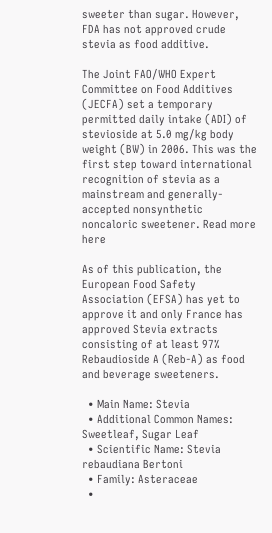sweeter than sugar. However, FDA has not approved crude stevia as food additive.

The Joint FAO/WHO Expert Committee on Food Additives (JECFA) set a temporary permitted daily intake (ADI) of stevioside at 5.0 mg/kg body weight (BW) in 2006. This was the first step toward international recognition of stevia as a mainstream and generally-accepted nonsynthetic noncaloric sweetener. Read more here

As of this publication, the European Food Safety Association (EFSA) has yet to approve it and only France has approved Stevia extracts consisting of at least 97% Rebaudioside A (Reb-A) as food and beverage sweeteners.

  • Main Name: Stevia
  • Additional Common Names: Sweetleaf, Sugar Leaf
  • Scientific Name: Stevia rebaudiana Bertoni
  • Family: Asteraceae
  •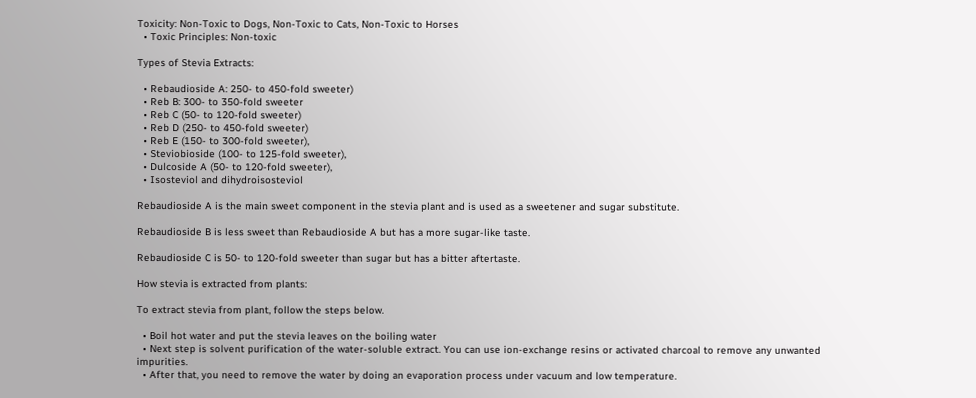Toxicity: Non-Toxic to Dogs, Non-Toxic to Cats, Non-Toxic to Horses
  • Toxic Principles: Non-toxic

Types of Stevia Extracts:

  • Rebaudioside A: 250- to 450-fold sweeter)
  • Reb B: 300- to 350-fold sweeter
  • Reb C (50- to 120-fold sweeter)
  • Reb D (250- to 450-fold sweeter)
  • Reb E (150- to 300-fold sweeter),
  • Steviobioside (100- to 125-fold sweeter),
  • Dulcoside A (50- to 120-fold sweeter),
  • Isosteviol and dihydroisosteviol

Rebaudioside A is the main sweet component in the stevia plant and is used as a sweetener and sugar substitute.

Rebaudioside B is less sweet than Rebaudioside A but has a more sugar-like taste.

Rebaudioside C is 50- to 120-fold sweeter than sugar but has a bitter aftertaste.

How stevia is extracted from plants:

To extract stevia from plant, follow the steps below.

  • Boil hot water and put the stevia leaves on the boiling water
  • Next step is solvent purification of the water-soluble extract. You can use ion-exchange resins or activated charcoal to remove any unwanted impurities.
  • After that, you need to remove the water by doing an evaporation process under vacuum and low temperature.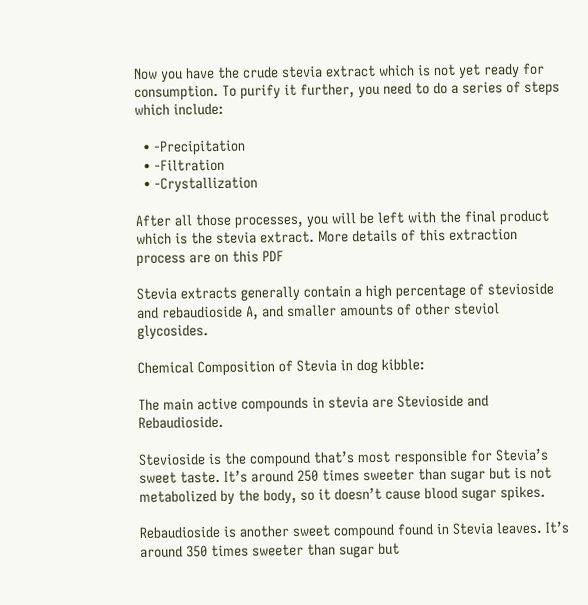Now you have the crude stevia extract which is not yet ready for consumption. To purify it further, you need to do a series of steps which include:

  • -Precipitation
  • -Filtration
  • -Crystallization

After all those processes, you will be left with the final product which is the stevia extract. More details of this extraction process are on this PDF

Stevia extracts generally contain a high percentage of stevioside and rebaudioside A, and smaller amounts of other steviol glycosides.

Chemical Composition of Stevia in dog kibble:

The main active compounds in stevia are Stevioside and Rebaudioside.

Stevioside is the compound that’s most responsible for Stevia’s sweet taste. It’s around 250 times sweeter than sugar but is not metabolized by the body, so it doesn’t cause blood sugar spikes.

Rebaudioside is another sweet compound found in Stevia leaves. It’s around 350 times sweeter than sugar but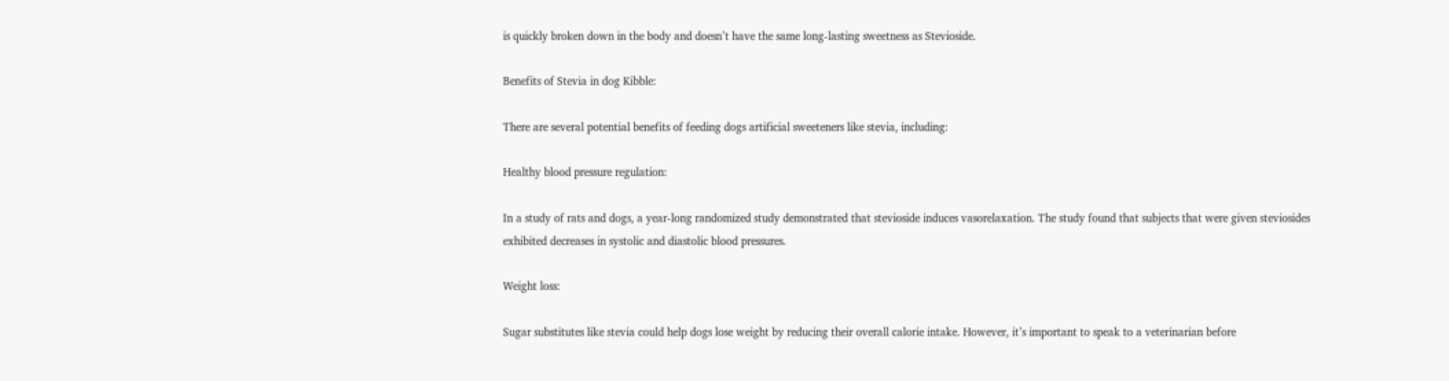is quickly broken down in the body and doesn’t have the same long-lasting sweetness as Stevioside.

Benefits of Stevia in dog Kibble:

There are several potential benefits of feeding dogs artificial sweeteners like stevia, including:

Healthy blood pressure regulation:

In a study of rats and dogs, a year-long randomized study demonstrated that stevioside induces vasorelaxation. The study found that subjects that were given steviosides exhibited decreases in systolic and diastolic blood pressures.

Weight loss:

Sugar substitutes like stevia could help dogs lose weight by reducing their overall calorie intake. However, it’s important to speak to a veterinarian before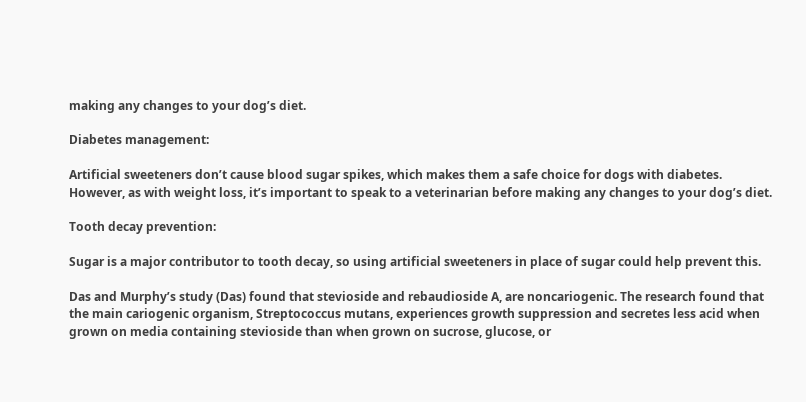making any changes to your dog’s diet.

Diabetes management:

Artificial sweeteners don’t cause blood sugar spikes, which makes them a safe choice for dogs with diabetes. However, as with weight loss, it’s important to speak to a veterinarian before making any changes to your dog’s diet.

Tooth decay prevention:

Sugar is a major contributor to tooth decay, so using artificial sweeteners in place of sugar could help prevent this.

Das and Murphy’s study (Das) found that stevioside and rebaudioside A, are noncariogenic. The research found that the main cariogenic organism, Streptococcus mutans, experiences growth suppression and secretes less acid when grown on media containing stevioside than when grown on sucrose, glucose, or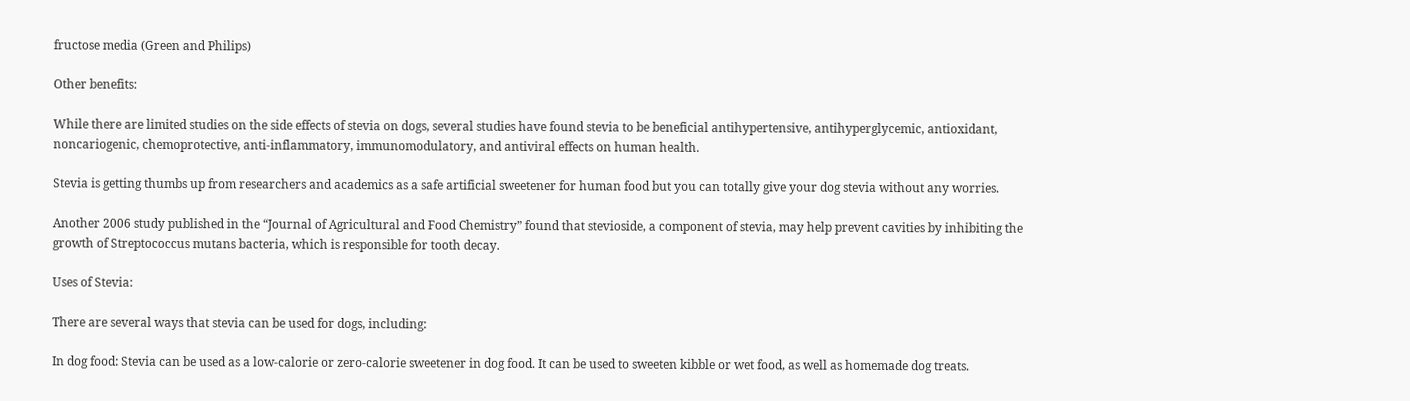fructose media (Green and Philips)

Other benefits:

While there are limited studies on the side effects of stevia on dogs, several studies have found stevia to be beneficial antihypertensive, antihyperglycemic, antioxidant, noncariogenic, chemoprotective, anti-inflammatory, immunomodulatory, and antiviral effects on human health.

Stevia is getting thumbs up from researchers and academics as a safe artificial sweetener for human food but you can totally give your dog stevia without any worries.

Another 2006 study published in the “Journal of Agricultural and Food Chemistry” found that stevioside, a component of stevia, may help prevent cavities by inhibiting the growth of Streptococcus mutans bacteria, which is responsible for tooth decay.

Uses of Stevia:

There are several ways that stevia can be used for dogs, including:

In dog food: Stevia can be used as a low-calorie or zero-calorie sweetener in dog food. It can be used to sweeten kibble or wet food, as well as homemade dog treats.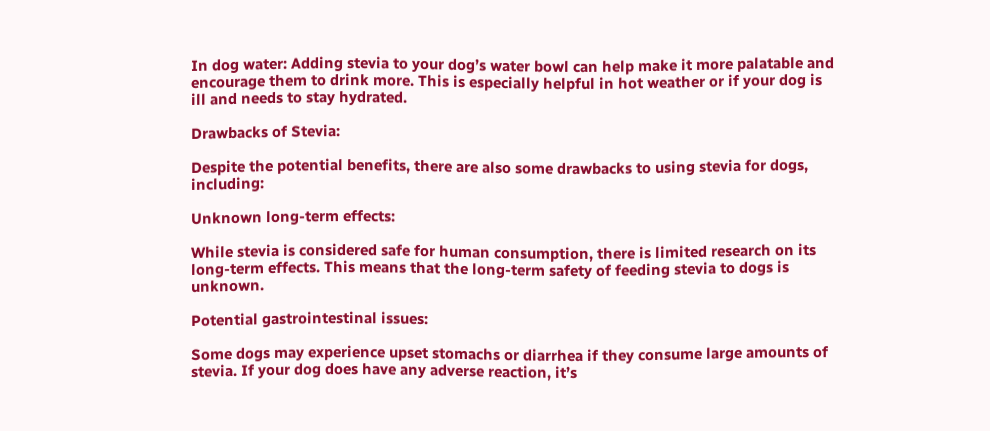In dog water: Adding stevia to your dog’s water bowl can help make it more palatable and encourage them to drink more. This is especially helpful in hot weather or if your dog is ill and needs to stay hydrated.

Drawbacks of Stevia:

Despite the potential benefits, there are also some drawbacks to using stevia for dogs, including:

Unknown long-term effects:

While stevia is considered safe for human consumption, there is limited research on its long-term effects. This means that the long-term safety of feeding stevia to dogs is unknown.

Potential gastrointestinal issues:

Some dogs may experience upset stomachs or diarrhea if they consume large amounts of stevia. If your dog does have any adverse reaction, it’s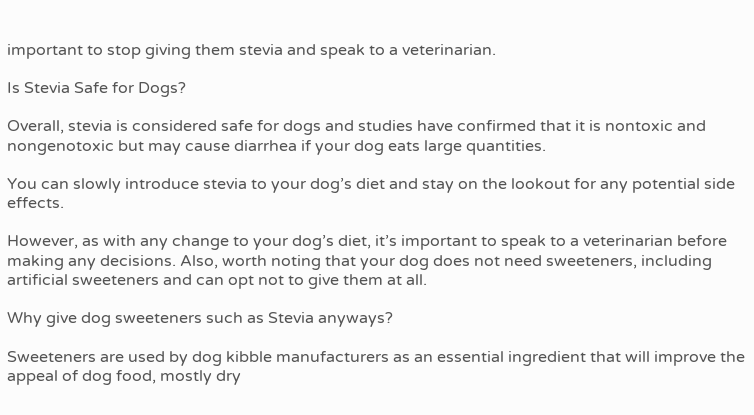important to stop giving them stevia and speak to a veterinarian.

Is Stevia Safe for Dogs?

Overall, stevia is considered safe for dogs and studies have confirmed that it is nontoxic and nongenotoxic but may cause diarrhea if your dog eats large quantities.

You can slowly introduce stevia to your dog’s diet and stay on the lookout for any potential side effects.

However, as with any change to your dog’s diet, it’s important to speak to a veterinarian before making any decisions. Also, worth noting that your dog does not need sweeteners, including artificial sweeteners and can opt not to give them at all.

Why give dog sweeteners such as Stevia anyways?

Sweeteners are used by dog kibble manufacturers as an essential ingredient that will improve the appeal of dog food, mostly dry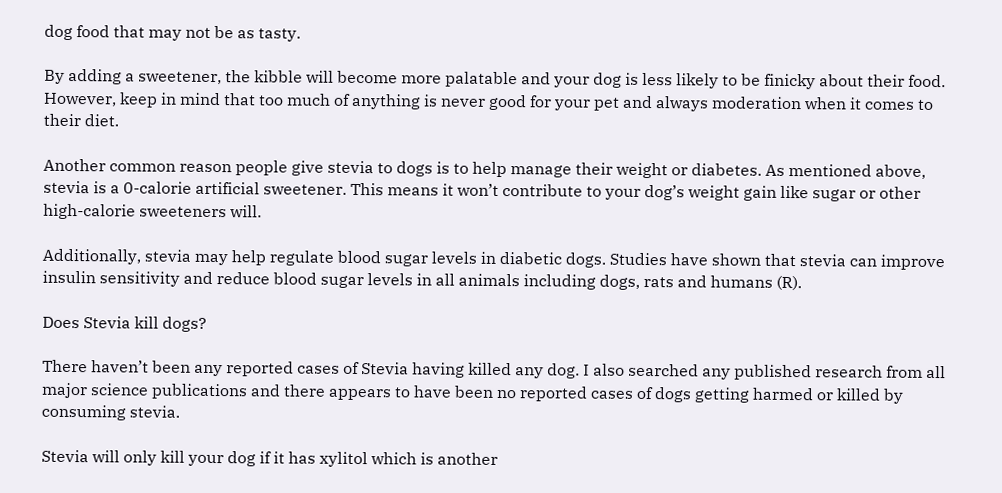dog food that may not be as tasty.

By adding a sweetener, the kibble will become more palatable and your dog is less likely to be finicky about their food. However, keep in mind that too much of anything is never good for your pet and always moderation when it comes to their diet.

Another common reason people give stevia to dogs is to help manage their weight or diabetes. As mentioned above, stevia is a 0-calorie artificial sweetener. This means it won’t contribute to your dog’s weight gain like sugar or other high-calorie sweeteners will.

Additionally, stevia may help regulate blood sugar levels in diabetic dogs. Studies have shown that stevia can improve insulin sensitivity and reduce blood sugar levels in all animals including dogs, rats and humans (R).

Does Stevia kill dogs?

There haven’t been any reported cases of Stevia having killed any dog. I also searched any published research from all major science publications and there appears to have been no reported cases of dogs getting harmed or killed by consuming stevia.

Stevia will only kill your dog if it has xylitol which is another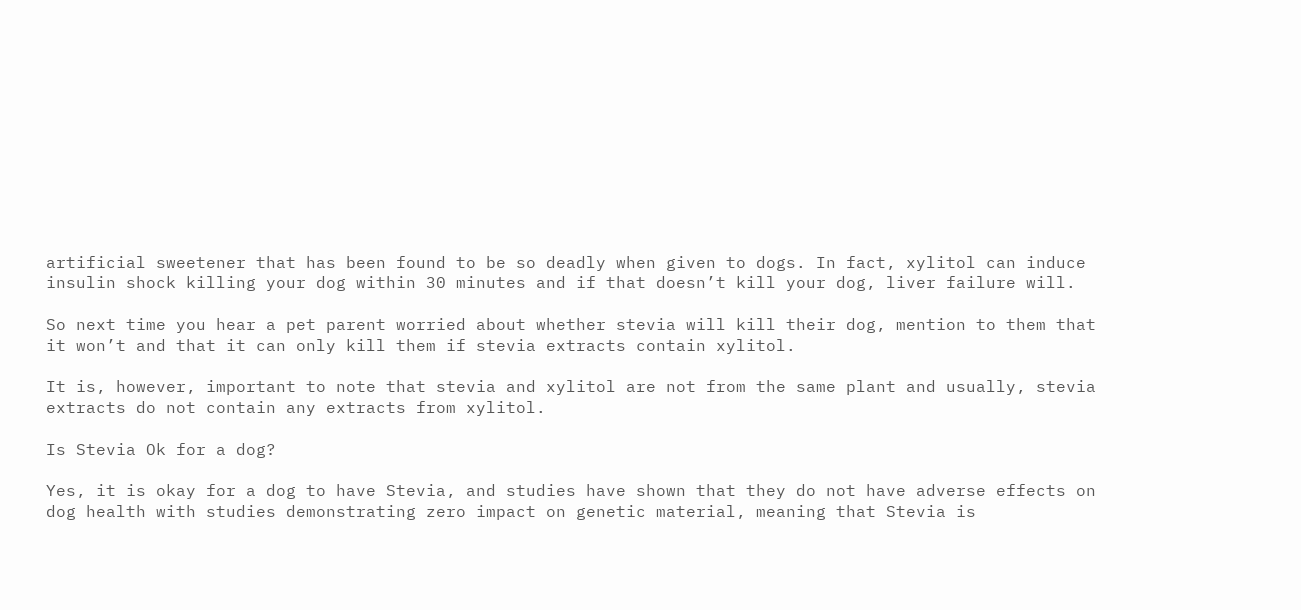artificial sweetener that has been found to be so deadly when given to dogs. In fact, xylitol can induce insulin shock killing your dog within 30 minutes and if that doesn’t kill your dog, liver failure will.

So next time you hear a pet parent worried about whether stevia will kill their dog, mention to them that it won’t and that it can only kill them if stevia extracts contain xylitol.

It is, however, important to note that stevia and xylitol are not from the same plant and usually, stevia extracts do not contain any extracts from xylitol.

Is Stevia Ok for a dog?

Yes, it is okay for a dog to have Stevia, and studies have shown that they do not have adverse effects on dog health with studies demonstrating zero impact on genetic material, meaning that Stevia is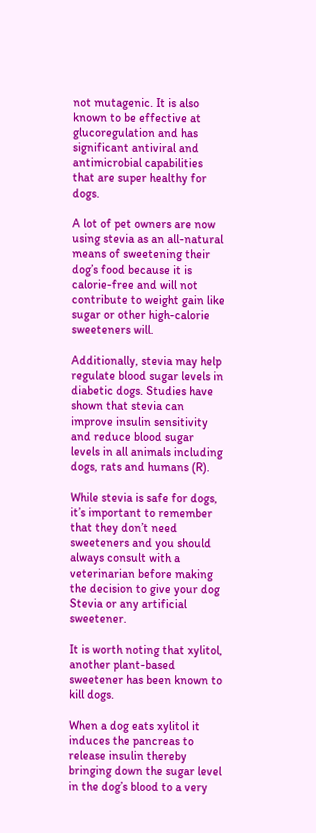not mutagenic. It is also known to be effective at glucoregulation and has significant antiviral and antimicrobial capabilities that are super healthy for dogs.

A lot of pet owners are now using stevia as an all-natural means of sweetening their dog’s food because it is calorie-free and will not contribute to weight gain like sugar or other high-calorie sweeteners will.

Additionally, stevia may help regulate blood sugar levels in diabetic dogs. Studies have shown that stevia can improve insulin sensitivity and reduce blood sugar levels in all animals including dogs, rats and humans (R).

While stevia is safe for dogs, it’s important to remember that they don’t need sweeteners and you should always consult with a veterinarian before making the decision to give your dog Stevia or any artificial sweetener.

It is worth noting that xylitol, another plant-based sweetener has been known to kill dogs.

When a dog eats xylitol it induces the pancreas to release insulin thereby bringing down the sugar level in the dog’s blood to a very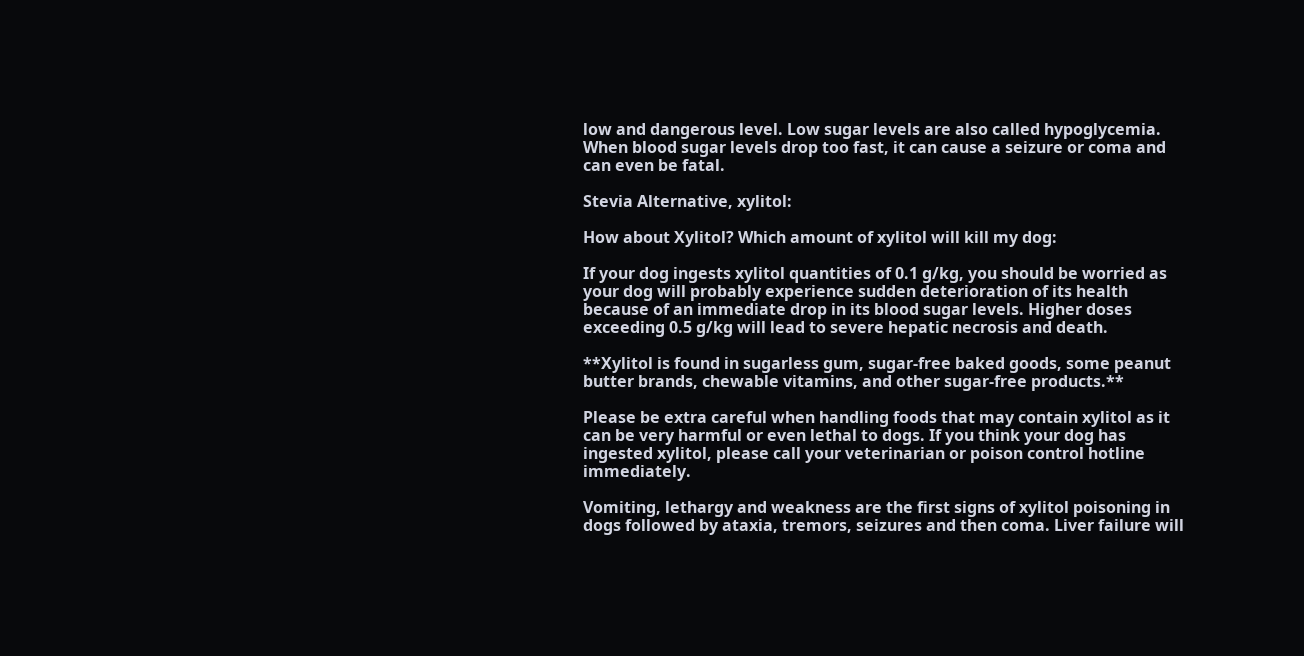low and dangerous level. Low sugar levels are also called hypoglycemia. When blood sugar levels drop too fast, it can cause a seizure or coma and can even be fatal.

Stevia Alternative, xylitol:

How about Xylitol? Which amount of xylitol will kill my dog:

If your dog ingests xylitol quantities of 0.1 g/kg, you should be worried as your dog will probably experience sudden deterioration of its health because of an immediate drop in its blood sugar levels. Higher doses exceeding 0.5 g/kg will lead to severe hepatic necrosis and death.

**Xylitol is found in sugarless gum, sugar-free baked goods, some peanut butter brands, chewable vitamins, and other sugar-free products.**

Please be extra careful when handling foods that may contain xylitol as it can be very harmful or even lethal to dogs. If you think your dog has ingested xylitol, please call your veterinarian or poison control hotline immediately.

Vomiting, lethargy and weakness are the first signs of xylitol poisoning in dogs followed by ataxia, tremors, seizures and then coma. Liver failure will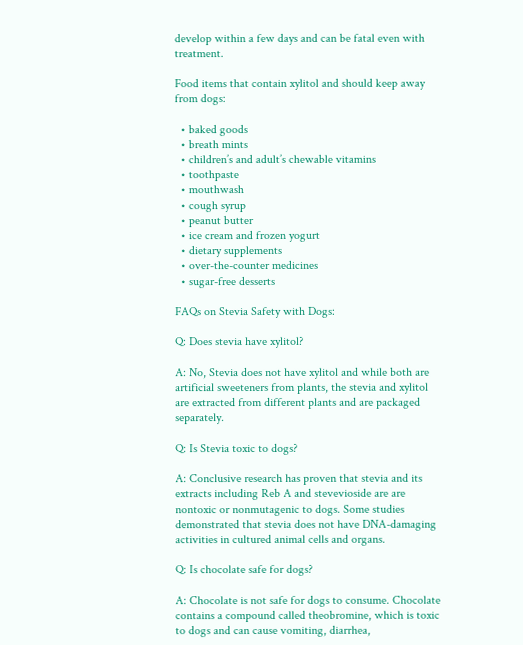develop within a few days and can be fatal even with treatment.

Food items that contain xylitol and should keep away from dogs:

  • baked goods
  • breath mints
  • children’s and adult’s chewable vitamins
  • toothpaste
  • mouthwash
  • cough syrup
  • peanut butter
  • ice cream and frozen yogurt
  • dietary supplements
  • over-the-counter medicines
  • sugar-free desserts

FAQs on Stevia Safety with Dogs:

Q: Does stevia have xylitol?

A: No, Stevia does not have xylitol and while both are artificial sweeteners from plants, the stevia and xylitol are extracted from different plants and are packaged separately.

Q: Is Stevia toxic to dogs?

A: Conclusive research has proven that stevia and its extracts including Reb A and stevevioside are are nontoxic or nonmutagenic to dogs. Some studies demonstrated that stevia does not have DNA-damaging activities in cultured animal cells and organs.

Q: Is chocolate safe for dogs?

A: Chocolate is not safe for dogs to consume. Chocolate contains a compound called theobromine, which is toxic to dogs and can cause vomiting, diarrhea,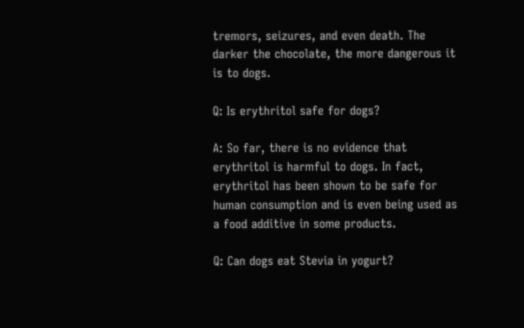tremors, seizures, and even death. The darker the chocolate, the more dangerous it is to dogs.

Q: Is erythritol safe for dogs?

A: So far, there is no evidence that erythritol is harmful to dogs. In fact, erythritol has been shown to be safe for human consumption and is even being used as a food additive in some products.

Q: Can dogs eat Stevia in yogurt?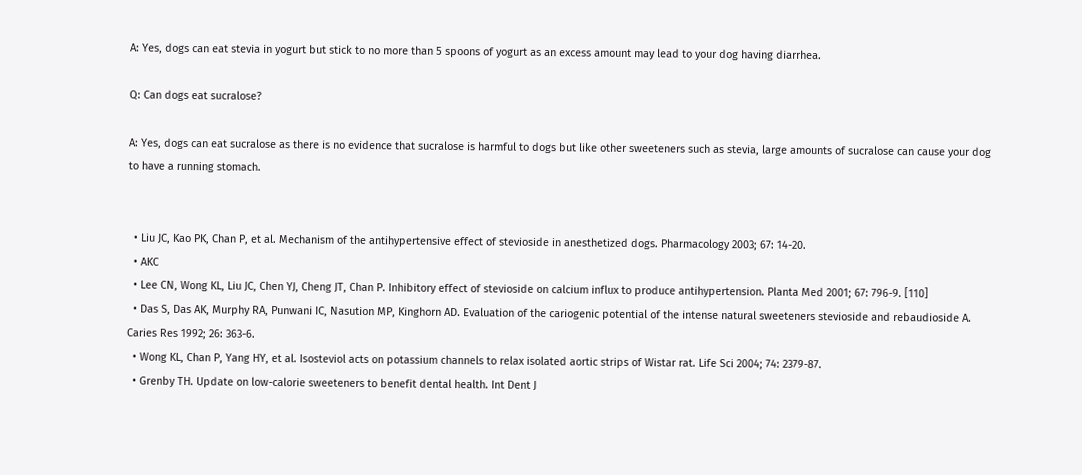A: Yes, dogs can eat stevia in yogurt but stick to no more than 5 spoons of yogurt as an excess amount may lead to your dog having diarrhea.

Q: Can dogs eat sucralose?

A: Yes, dogs can eat sucralose as there is no evidence that sucralose is harmful to dogs but like other sweeteners such as stevia, large amounts of sucralose can cause your dog to have a running stomach.


  • Liu JC, Kao PK, Chan P, et al. Mechanism of the antihypertensive effect of stevioside in anesthetized dogs. Pharmacology 2003; 67: 14-20.
  • AKC
  • Lee CN, Wong KL, Liu JC, Chen YJ, Cheng JT, Chan P. Inhibitory effect of stevioside on calcium influx to produce antihypertension. Planta Med 2001; 67: 796-9. [110]
  • Das S, Das AK, Murphy RA, Punwani IC, Nasution MP, Kinghorn AD. Evaluation of the cariogenic potential of the intense natural sweeteners stevioside and rebaudioside A. Caries Res 1992; 26: 363-6.
  • Wong KL, Chan P, Yang HY, et al. Isosteviol acts on potassium channels to relax isolated aortic strips of Wistar rat. Life Sci 2004; 74: 2379-87.
  • Grenby TH. Update on low-calorie sweeteners to benefit dental health. Int Dent J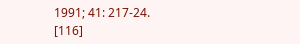1991; 41: 217-24. [116]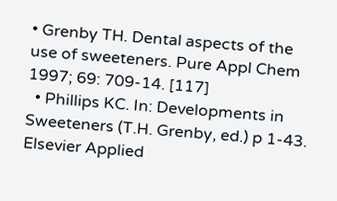• Grenby TH. Dental aspects of the use of sweeteners. Pure Appl Chem 1997; 69: 709-14. [117]
  • Phillips KC. In: Developments in Sweeteners (T.H. Grenby, ed.) p 1-43. Elsevier Applied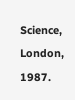Science, London, 1987.